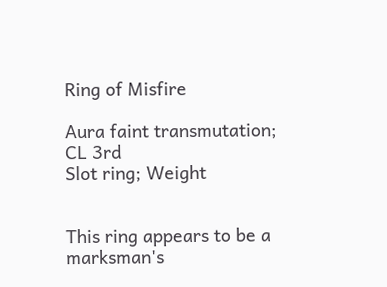Ring of Misfire

Aura faint transmutation; CL 3rd
Slot ring; Weight


This ring appears to be a marksman's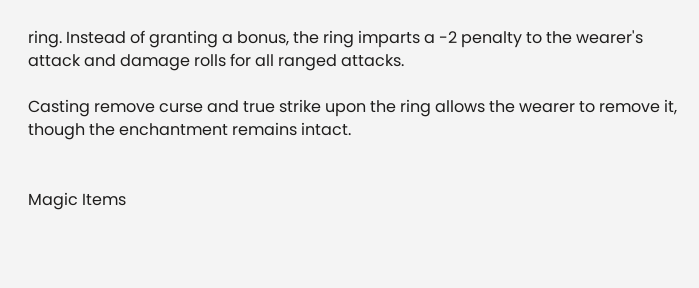ring. Instead of granting a bonus, the ring imparts a -2 penalty to the wearer's attack and damage rolls for all ranged attacks.

Casting remove curse and true strike upon the ring allows the wearer to remove it, though the enchantment remains intact.


Magic Items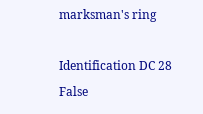marksman's ring

Identification DC 28
False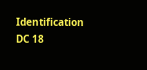Identification DC 18